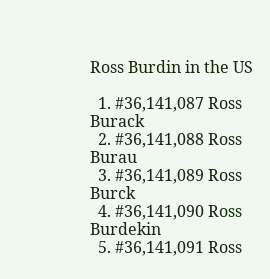Ross Burdin in the US

  1. #36,141,087 Ross Burack
  2. #36,141,088 Ross Burau
  3. #36,141,089 Ross Burck
  4. #36,141,090 Ross Burdekin
  5. #36,141,091 Ross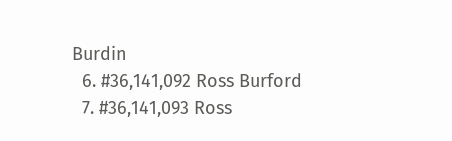Burdin
  6. #36,141,092 Ross Burford
  7. #36,141,093 Ross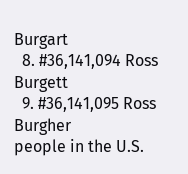Burgart
  8. #36,141,094 Ross Burgett
  9. #36,141,095 Ross Burgher
people in the U.S.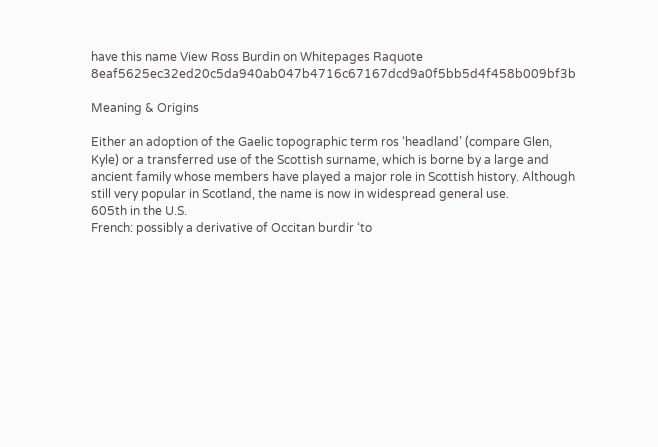have this name View Ross Burdin on Whitepages Raquote 8eaf5625ec32ed20c5da940ab047b4716c67167dcd9a0f5bb5d4f458b009bf3b

Meaning & Origins

Either an adoption of the Gaelic topographic term ros ‘headland’ (compare Glen, Kyle) or a transferred use of the Scottish surname, which is borne by a large and ancient family whose members have played a major role in Scottish history. Although still very popular in Scotland, the name is now in widespread general use.
605th in the U.S.
French: possibly a derivative of Occitan burdir ‘to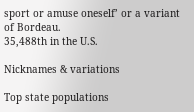sport or amuse oneself’ or a variant of Bordeau.
35,488th in the U.S.

Nicknames & variations

Top state populations